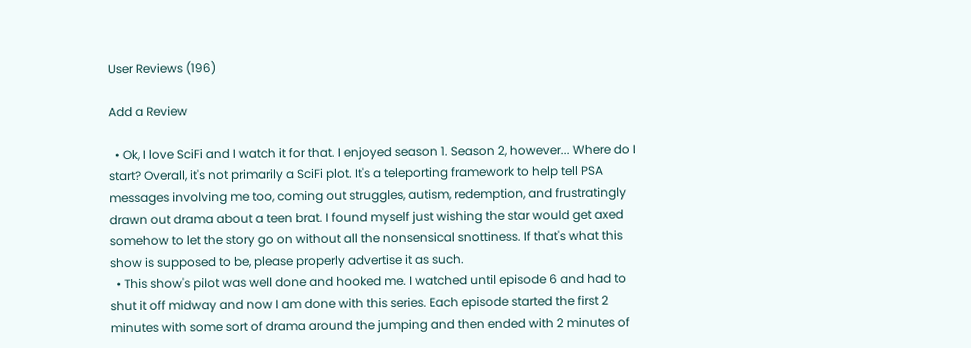User Reviews (196)

Add a Review

  • Ok, I love SciFi and I watch it for that. I enjoyed season 1. Season 2, however... Where do I start? Overall, it's not primarily a SciFi plot. It's a teleporting framework to help tell PSA messages involving me too, coming out struggles, autism, redemption, and frustratingly drawn out drama about a teen brat. I found myself just wishing the star would get axed somehow to let the story go on without all the nonsensical snottiness. If that's what this show is supposed to be, please properly advertise it as such.
  • This show's pilot was well done and hooked me. I watched until episode 6 and had to shut it off midway and now I am done with this series. Each episode started the first 2 minutes with some sort of drama around the jumping and then ended with 2 minutes of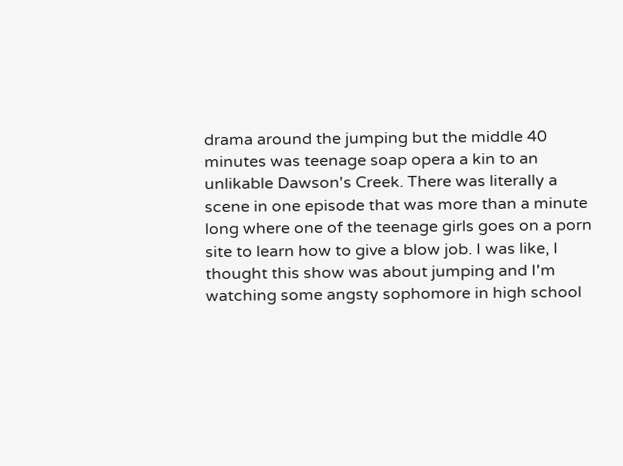drama around the jumping but the middle 40 minutes was teenage soap opera a kin to an unlikable Dawson's Creek. There was literally a scene in one episode that was more than a minute long where one of the teenage girls goes on a porn site to learn how to give a blow job. I was like, I thought this show was about jumping and I'm watching some angsty sophomore in high school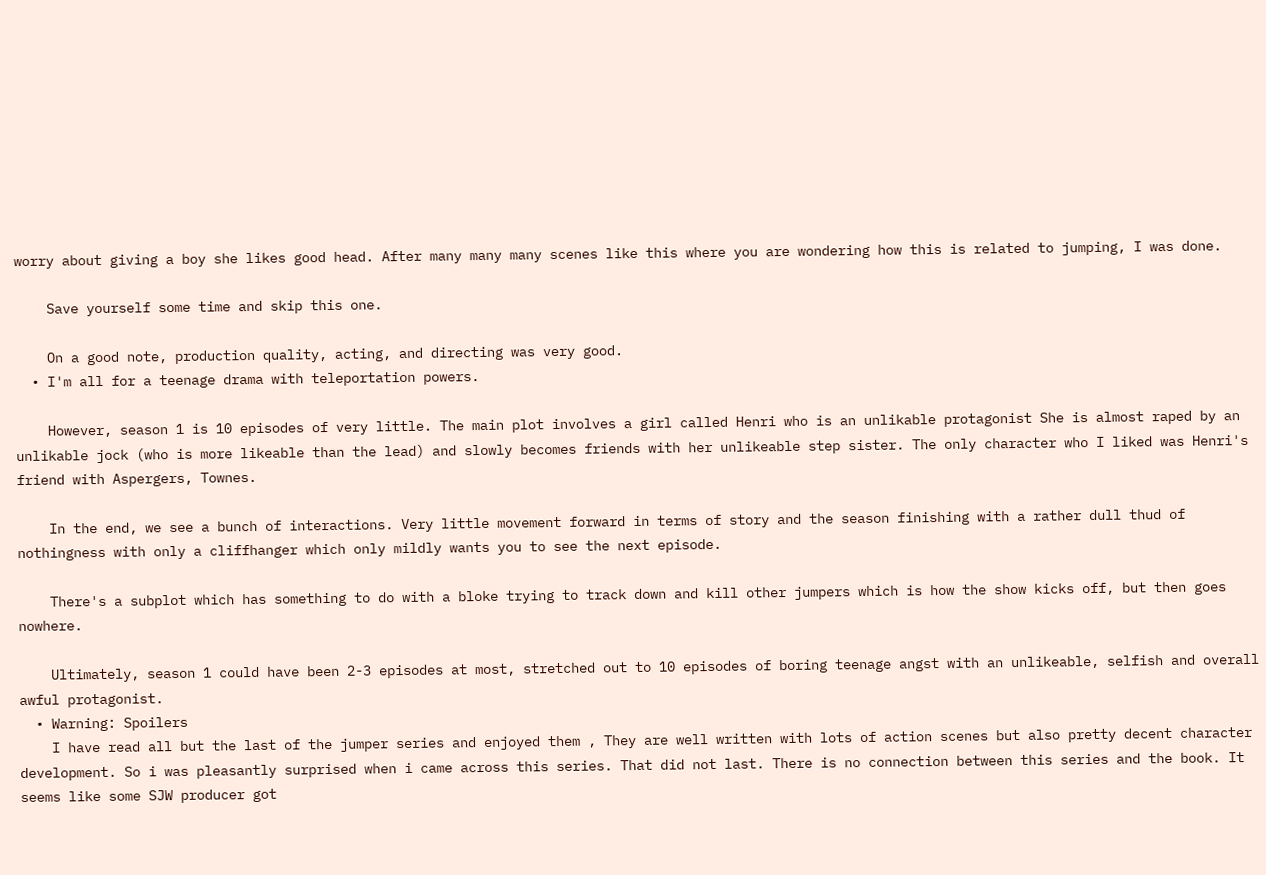worry about giving a boy she likes good head. After many many many scenes like this where you are wondering how this is related to jumping, I was done.

    Save yourself some time and skip this one.

    On a good note, production quality, acting, and directing was very good.
  • I'm all for a teenage drama with teleportation powers.

    However, season 1 is 10 episodes of very little. The main plot involves a girl called Henri who is an unlikable protagonist She is almost raped by an unlikable jock (who is more likeable than the lead) and slowly becomes friends with her unlikeable step sister. The only character who I liked was Henri's friend with Aspergers, Townes.

    In the end, we see a bunch of interactions. Very little movement forward in terms of story and the season finishing with a rather dull thud of nothingness with only a cliffhanger which only mildly wants you to see the next episode.

    There's a subplot which has something to do with a bloke trying to track down and kill other jumpers which is how the show kicks off, but then goes nowhere.

    Ultimately, season 1 could have been 2-3 episodes at most, stretched out to 10 episodes of boring teenage angst with an unlikeable, selfish and overall awful protagonist.
  • Warning: Spoilers
    I have read all but the last of the jumper series and enjoyed them , They are well written with lots of action scenes but also pretty decent character development. So i was pleasantly surprised when i came across this series. That did not last. There is no connection between this series and the book. It seems like some SJW producer got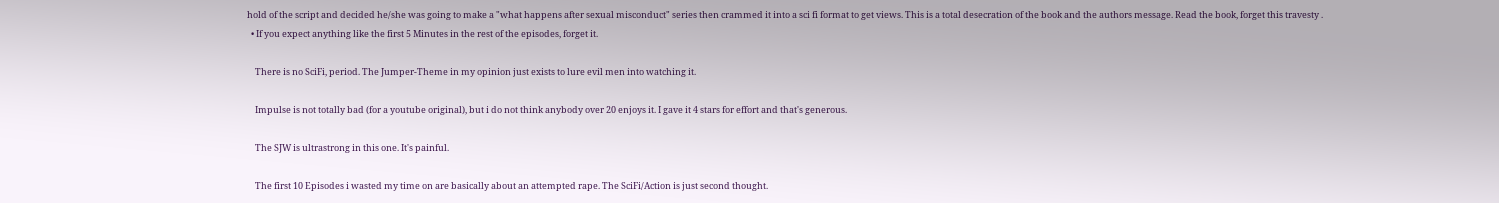hold of the script and decided he/she was going to make a "what happens after sexual misconduct" series then crammed it into a sci fi format to get views. This is a total desecration of the book and the authors message. Read the book, forget this travesty .
  • If you expect anything like the first 5 Minutes in the rest of the episodes, forget it.

    There is no SciFi, period. The Jumper-Theme in my opinion just exists to lure evil men into watching it.

    Impulse is not totally bad (for a youtube original), but i do not think anybody over 20 enjoys it. I gave it 4 stars for effort and that's generous.

    The SJW is ultrastrong in this one. It's painful.

    The first 10 Episodes i wasted my time on are basically about an attempted rape. The SciFi/Action is just second thought.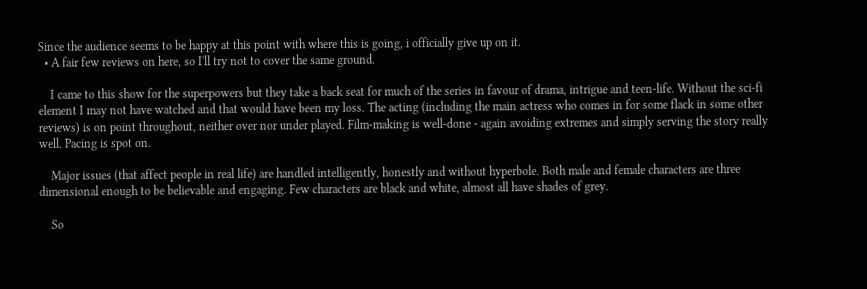Since the audience seems to be happy at this point with where this is going, i officially give up on it.
  • A fair few reviews on here, so I'll try not to cover the same ground.

    I came to this show for the superpowers but they take a back seat for much of the series in favour of drama, intrigue and teen-life. Without the sci-fi element I may not have watched and that would have been my loss. The acting (including the main actress who comes in for some flack in some other reviews) is on point throughout, neither over nor under played. Film-making is well-done - again avoiding extremes and simply serving the story really well. Pacing is spot on.

    Major issues (that affect people in real life) are handled intelligently, honestly and without hyperbole. Both male and female characters are three dimensional enough to be believable and engaging. Few characters are black and white, almost all have shades of grey.

    So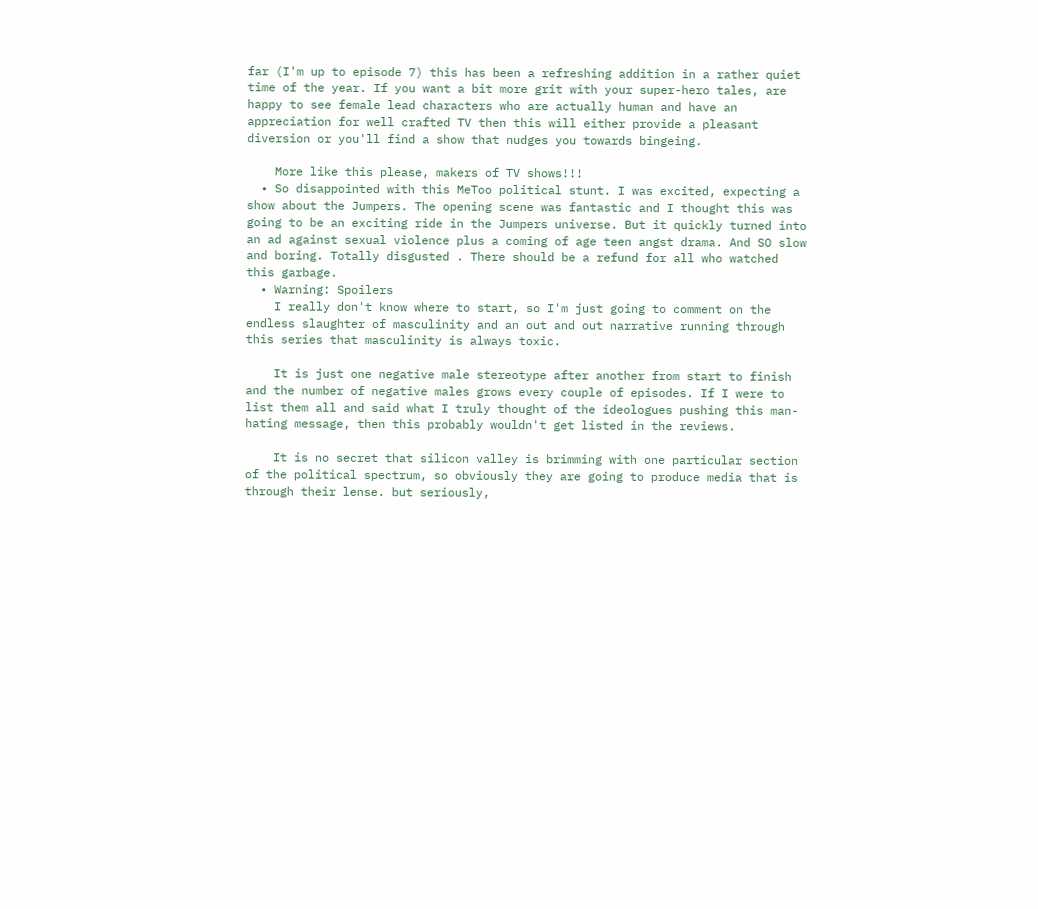far (I'm up to episode 7) this has been a refreshing addition in a rather quiet time of the year. If you want a bit more grit with your super-hero tales, are happy to see female lead characters who are actually human and have an appreciation for well crafted TV then this will either provide a pleasant diversion or you'll find a show that nudges you towards bingeing.

    More like this please, makers of TV shows!!!
  • So disappointed with this MeToo political stunt. I was excited, expecting a show about the Jumpers. The opening scene was fantastic and I thought this was going to be an exciting ride in the Jumpers universe. But it quickly turned into an ad against sexual violence plus a coming of age teen angst drama. And SO slow and boring. Totally disgusted . There should be a refund for all who watched this garbage.
  • Warning: Spoilers
    I really don't know where to start, so I'm just going to comment on the endless slaughter of masculinity and an out and out narrative running through this series that masculinity is always toxic.

    It is just one negative male stereotype after another from start to finish and the number of negative males grows every couple of episodes. If I were to list them all and said what I truly thought of the ideologues pushing this man-hating message, then this probably wouldn't get listed in the reviews.

    It is no secret that silicon valley is brimming with one particular section of the political spectrum, so obviously they are going to produce media that is through their lense. but seriously,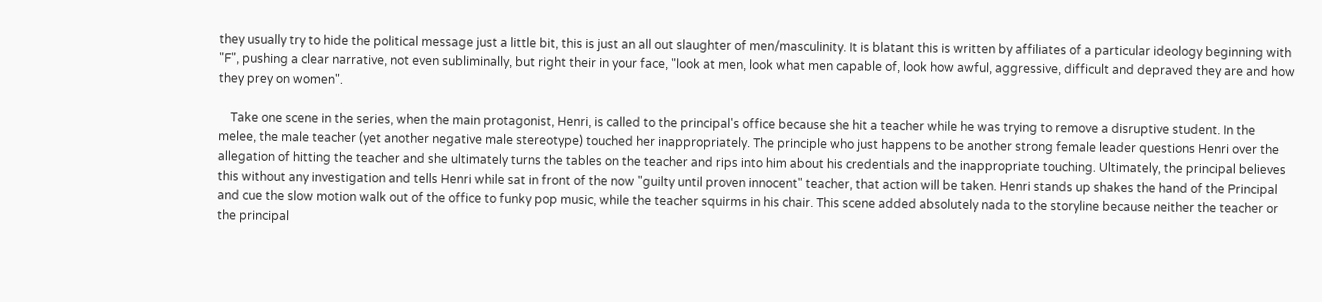they usually try to hide the political message just a little bit, this is just an all out slaughter of men/masculinity. It is blatant this is written by affiliates of a particular ideology beginning with "F", pushing a clear narrative, not even subliminally, but right their in your face, "look at men, look what men capable of, look how awful, aggressive, difficult and depraved they are and how they prey on women".

    Take one scene in the series, when the main protagonist, Henri, is called to the principal's office because she hit a teacher while he was trying to remove a disruptive student. In the melee, the male teacher (yet another negative male stereotype) touched her inappropriately. The principle who just happens to be another strong female leader questions Henri over the allegation of hitting the teacher and she ultimately turns the tables on the teacher and rips into him about his credentials and the inappropriate touching. Ultimately, the principal believes this without any investigation and tells Henri while sat in front of the now "guilty until proven innocent" teacher, that action will be taken. Henri stands up shakes the hand of the Principal and cue the slow motion walk out of the office to funky pop music, while the teacher squirms in his chair. This scene added absolutely nada to the storyline because neither the teacher or the principal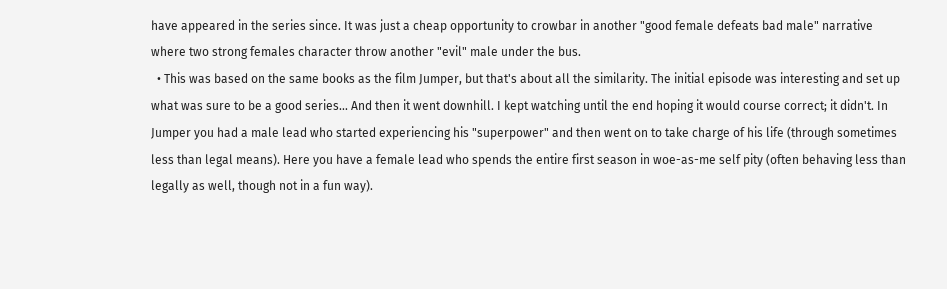have appeared in the series since. It was just a cheap opportunity to crowbar in another "good female defeats bad male" narrative where two strong females character throw another "evil" male under the bus.
  • This was based on the same books as the film Jumper, but that's about all the similarity. The initial episode was interesting and set up what was sure to be a good series... And then it went downhill. I kept watching until the end hoping it would course correct; it didn't. In Jumper you had a male lead who started experiencing his "superpower" and then went on to take charge of his life (through sometimes less than legal means). Here you have a female lead who spends the entire first season in woe-as-me self pity (often behaving less than legally as well, though not in a fun way).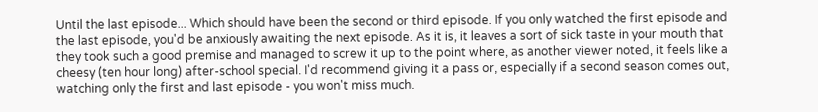Until the last episode... Which should have been the second or third episode. If you only watched the first episode and the last episode, you'd be anxiously awaiting the next episode. As it is, it leaves a sort of sick taste in your mouth that they took such a good premise and managed to screw it up to the point where, as another viewer noted, it feels like a cheesy (ten hour long) after-school special. I'd recommend giving it a pass or, especially if a second season comes out, watching only the first and last episode - you won't miss much.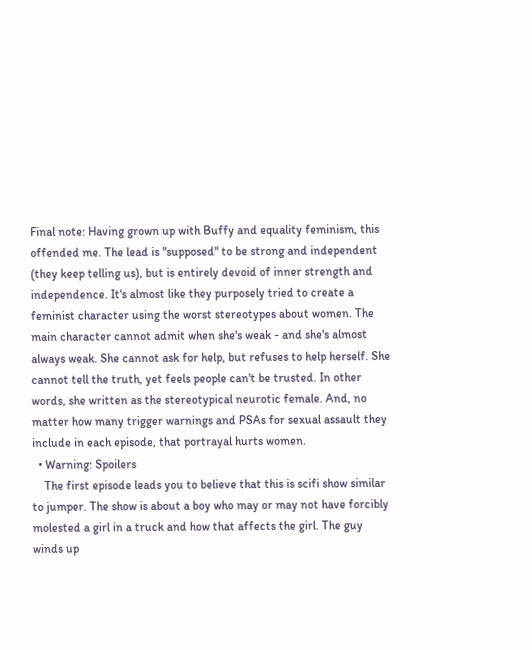Final note: Having grown up with Buffy and equality feminism, this offended me. The lead is "supposed" to be strong and independent (they keep telling us), but is entirely devoid of inner strength and independence. It's almost like they purposely tried to create a feminist character using the worst stereotypes about women. The main character cannot admit when she's weak - and she's almost always weak. She cannot ask for help, but refuses to help herself. She cannot tell the truth, yet feels people can't be trusted. In other words, she written as the stereotypical neurotic female. And, no matter how many trigger warnings and PSAs for sexual assault they include in each episode, that portrayal hurts women.
  • Warning: Spoilers
    The first episode leads you to believe that this is scifi show similar to jumper. The show is about a boy who may or may not have forcibly molested a girl in a truck and how that affects the girl. The guy winds up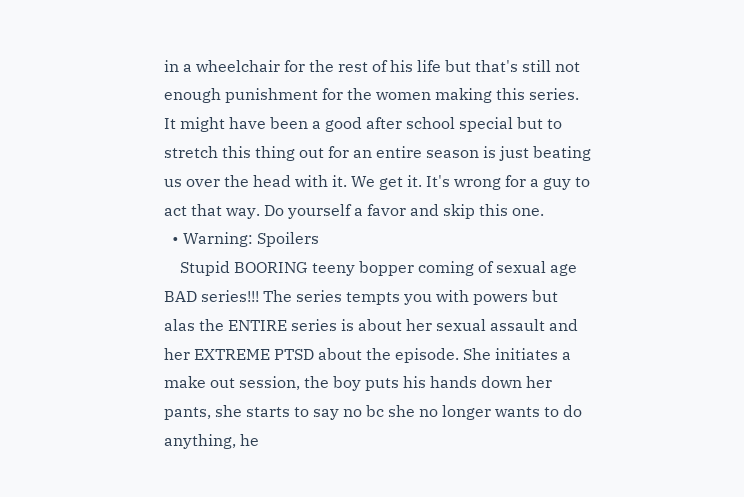in a wheelchair for the rest of his life but that's still not enough punishment for the women making this series. It might have been a good after school special but to stretch this thing out for an entire season is just beating us over the head with it. We get it. It's wrong for a guy to act that way. Do yourself a favor and skip this one.
  • Warning: Spoilers
    Stupid BOORING teeny bopper coming of sexual age BAD series!!! The series tempts you with powers but alas the ENTIRE series is about her sexual assault and her EXTREME PTSD about the episode. She initiates a make out session, the boy puts his hands down her pants, she starts to say no bc she no longer wants to do anything, he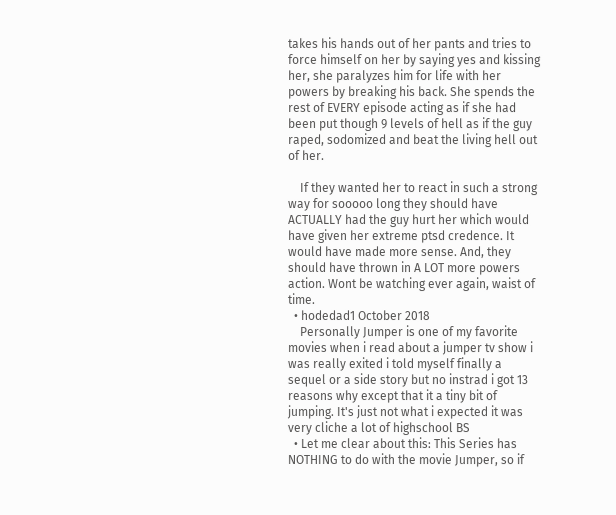takes his hands out of her pants and tries to force himself on her by saying yes and kissing her, she paralyzes him for life with her powers by breaking his back. She spends the rest of EVERY episode acting as if she had been put though 9 levels of hell as if the guy raped, sodomized and beat the living hell out of her.

    If they wanted her to react in such a strong way for sooooo long they should have ACTUALLY had the guy hurt her which would have given her extreme ptsd credence. It would have made more sense. And, they should have thrown in A LOT more powers action. Wont be watching ever again, waist of time.
  • hodedad1 October 2018
    Personally Jumper is one of my favorite movies when i read about a jumper tv show i was really exited i told myself finally a sequel or a side story but no instrad i got 13 reasons why except that it a tiny bit of jumping. It's just not what i expected it was very cliche a lot of highschool BS
  • Let me clear about this: This Series has NOTHING to do with the movie Jumper, so if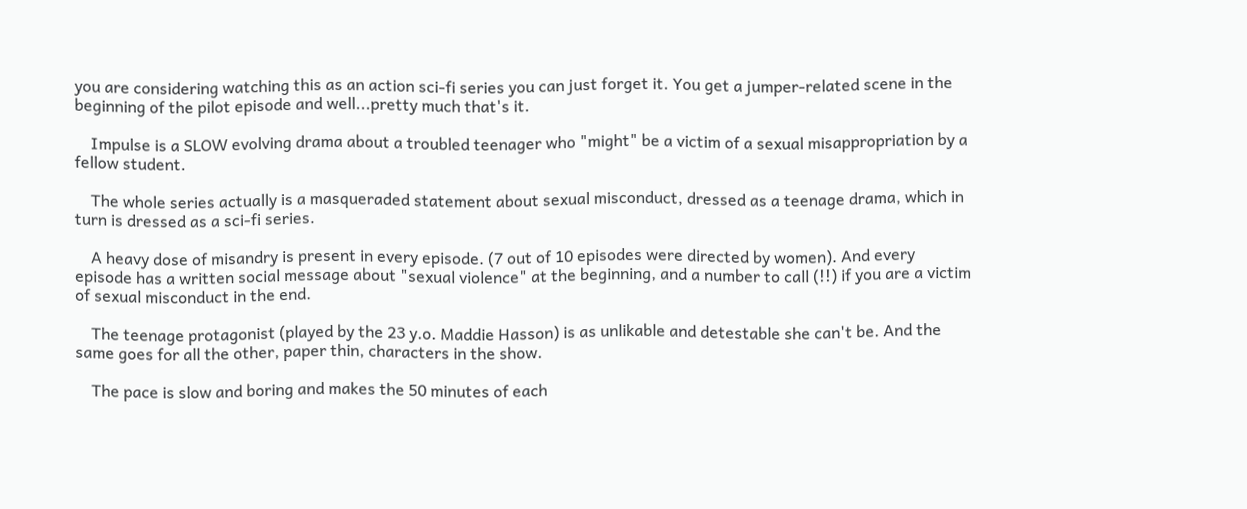you are considering watching this as an action sci-fi series you can just forget it. You get a jumper-related scene in the beginning of the pilot episode and well...pretty much that's it.

    Impulse is a SLOW evolving drama about a troubled teenager who "might" be a victim of a sexual misappropriation by a fellow student.

    The whole series actually is a masqueraded statement about sexual misconduct, dressed as a teenage drama, which in turn is dressed as a sci-fi series.

    A heavy dose of misandry is present in every episode. (7 out of 10 episodes were directed by women). And every episode has a written social message about "sexual violence" at the beginning, and a number to call (!!) if you are a victim of sexual misconduct in the end.

    The teenage protagonist (played by the 23 y.o. Maddie Hasson) is as unlikable and detestable she can't be. And the same goes for all the other, paper thin, characters in the show.

    The pace is slow and boring and makes the 50 minutes of each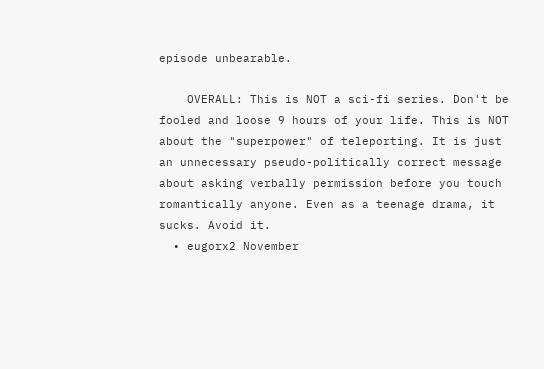episode unbearable.

    OVERALL: This is NOT a sci-fi series. Don't be fooled and loose 9 hours of your life. This is NOT about the "superpower" of teleporting. It is just an unnecessary pseudo-politically correct message about asking verbally permission before you touch romantically anyone. Even as a teenage drama, it sucks. Avoid it.
  • eugorx2 November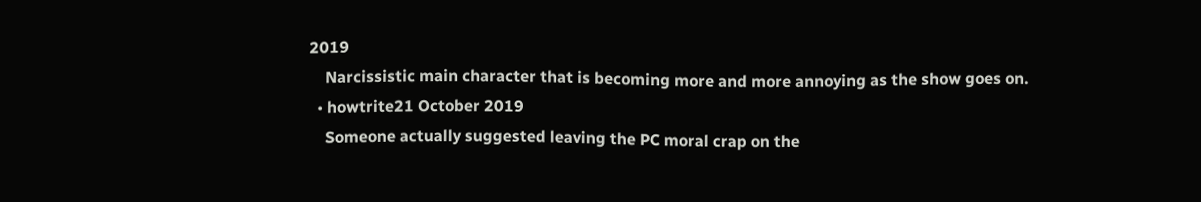2019
    Narcissistic main character that is becoming more and more annoying as the show goes on.
  • howtrite21 October 2019
    Someone actually suggested leaving the PC moral crap on the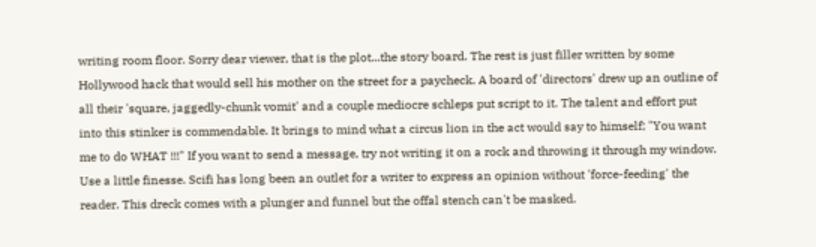writing room floor. Sorry dear viewer, that is the plot...the story board. The rest is just filler written by some Hollywood hack that would sell his mother on the street for a paycheck. A board of 'directors' drew up an outline of all their 'square, jaggedly-chunk vomit' and a couple mediocre schleps put script to it. The talent and effort put into this stinker is commendable. It brings to mind what a circus lion in the act would say to himself; "You want me to do WHAT !!!" If you want to send a message, try not writing it on a rock and throwing it through my window. Use a little finesse. Scifi has long been an outlet for a writer to express an opinion without 'force-feeding' the reader. This dreck comes with a plunger and funnel but the offal stench can't be masked.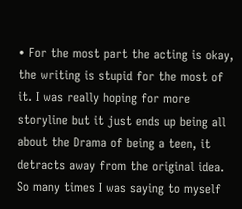• For the most part the acting is okay, the writing is stupid for the most of it. I was really hoping for more storyline but it just ends up being all about the Drama of being a teen, it detracts away from the original idea. So many times I was saying to myself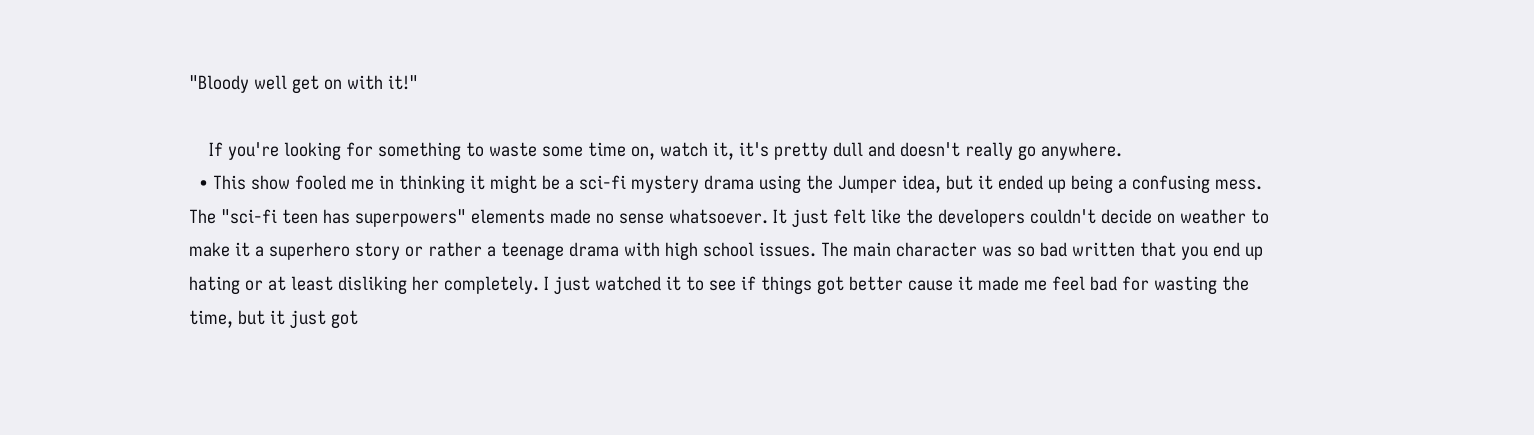"Bloody well get on with it!"

    If you're looking for something to waste some time on, watch it, it's pretty dull and doesn't really go anywhere.
  • This show fooled me in thinking it might be a sci-fi mystery drama using the Jumper idea, but it ended up being a confusing mess. The "sci-fi teen has superpowers" elements made no sense whatsoever. It just felt like the developers couldn't decide on weather to make it a superhero story or rather a teenage drama with high school issues. The main character was so bad written that you end up hating or at least disliking her completely. I just watched it to see if things got better cause it made me feel bad for wasting the time, but it just got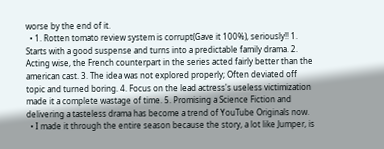worse by the end of it.
  • 1. Rotten tomato review system is corrupt(Gave it 100%), seriously!! 1. Starts with a good suspense and turns into a predictable family drama. 2. Acting wise, the French counterpart in the series acted fairly better than the american cast. 3. The idea was not explored properly; Often deviated off topic and turned boring. 4. Focus on the lead actress's useless victimization made it a complete wastage of time. 5. Promising a Science Fiction and delivering a tasteless drama has become a trend of YouTube Originals now.
  • I made it through the entire season because the story, a lot like Jumper, is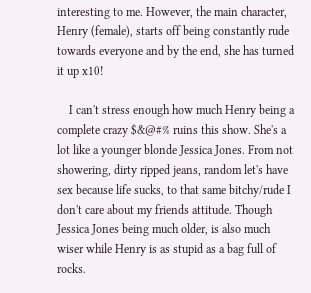interesting to me. However, the main character, Henry (female), starts off being constantly rude towards everyone and by the end, she has turned it up x10!

    I can't stress enough how much Henry being a complete crazy $&@#% ruins this show. She's a lot like a younger blonde Jessica Jones. From not showering, dirty ripped jeans, random let's have sex because life sucks, to that same bitchy/rude I don't care about my friends attitude. Though Jessica Jones being much older, is also much wiser while Henry is as stupid as a bag full of rocks.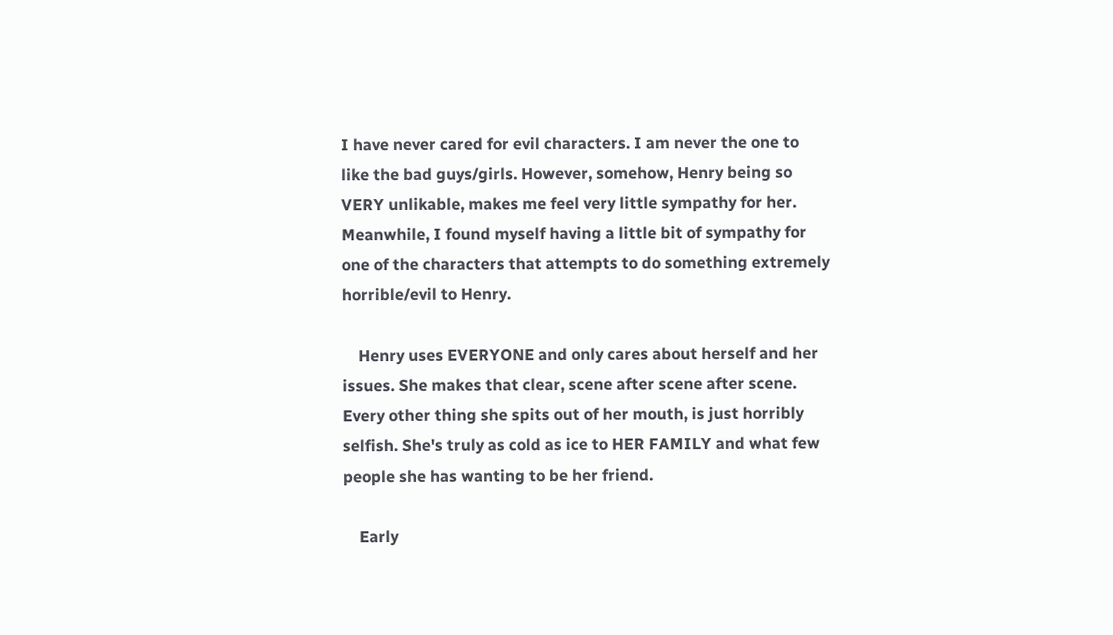I have never cared for evil characters. I am never the one to like the bad guys/girls. However, somehow, Henry being so VERY unlikable, makes me feel very little sympathy for her. Meanwhile, I found myself having a little bit of sympathy for one of the characters that attempts to do something extremely horrible/evil to Henry.

    Henry uses EVERYONE and only cares about herself and her issues. She makes that clear, scene after scene after scene. Every other thing she spits out of her mouth, is just horribly selfish. She's truly as cold as ice to HER FAMILY and what few people she has wanting to be her friend.

    Early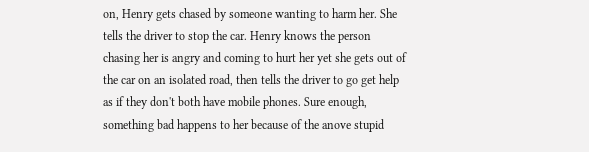on, Henry gets chased by someone wanting to harm her. She tells the driver to stop the car. Henry knows the person chasing her is angry and coming to hurt her yet she gets out of the car on an isolated road, then tells the driver to go get help as if they don't both have mobile phones. Sure enough, something bad happens to her because of the anove stupid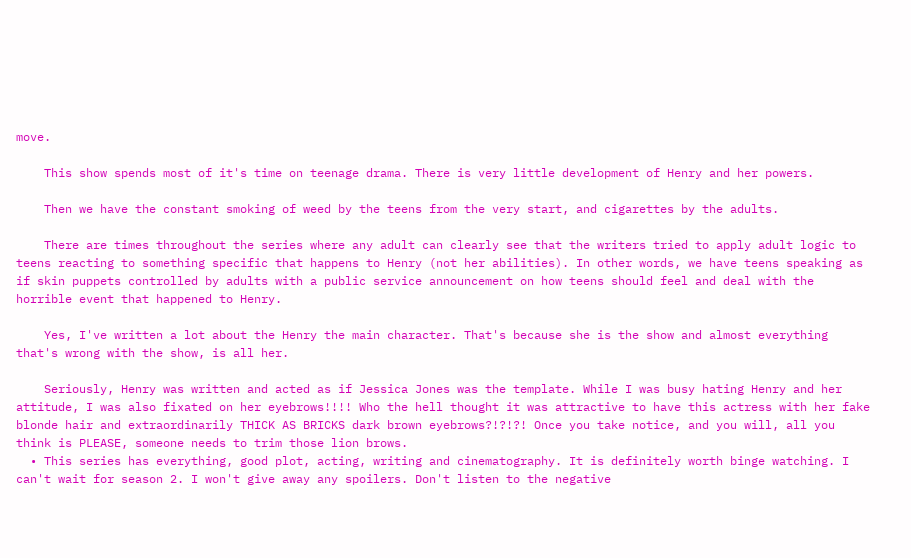move.

    This show spends most of it's time on teenage drama. There is very little development of Henry and her powers.

    Then we have the constant smoking of weed by the teens from the very start, and cigarettes by the adults.

    There are times throughout the series where any adult can clearly see that the writers tried to apply adult logic to teens reacting to something specific that happens to Henry (not her abilities). In other words, we have teens speaking as if skin puppets controlled by adults with a public service announcement on how teens should feel and deal with the horrible event that happened to Henry.

    Yes, I've written a lot about the Henry the main character. That's because she is the show and almost everything that's wrong with the show, is all her.

    Seriously, Henry was written and acted as if Jessica Jones was the template. While I was busy hating Henry and her attitude, I was also fixated on her eyebrows!!!! Who the hell thought it was attractive to have this actress with her fake blonde hair and extraordinarily THICK AS BRICKS dark brown eyebrows?!?!?! Once you take notice, and you will, all you think is PLEASE, someone needs to trim those lion brows.
  • This series has everything, good plot, acting, writing and cinematography. It is definitely worth binge watching. I can't wait for season 2. I won't give away any spoilers. Don't listen to the negative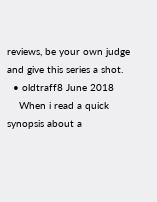reviews, be your own judge and give this series a shot.
  • oldtraff8 June 2018
    When i read a quick synopsis about a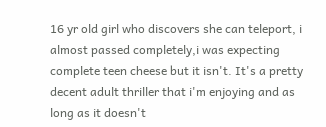16 yr old girl who discovers she can teleport, i almost passed completely,i was expecting complete teen cheese but it isn't. It's a pretty decent adult thriller that i'm enjoying and as long as it doesn't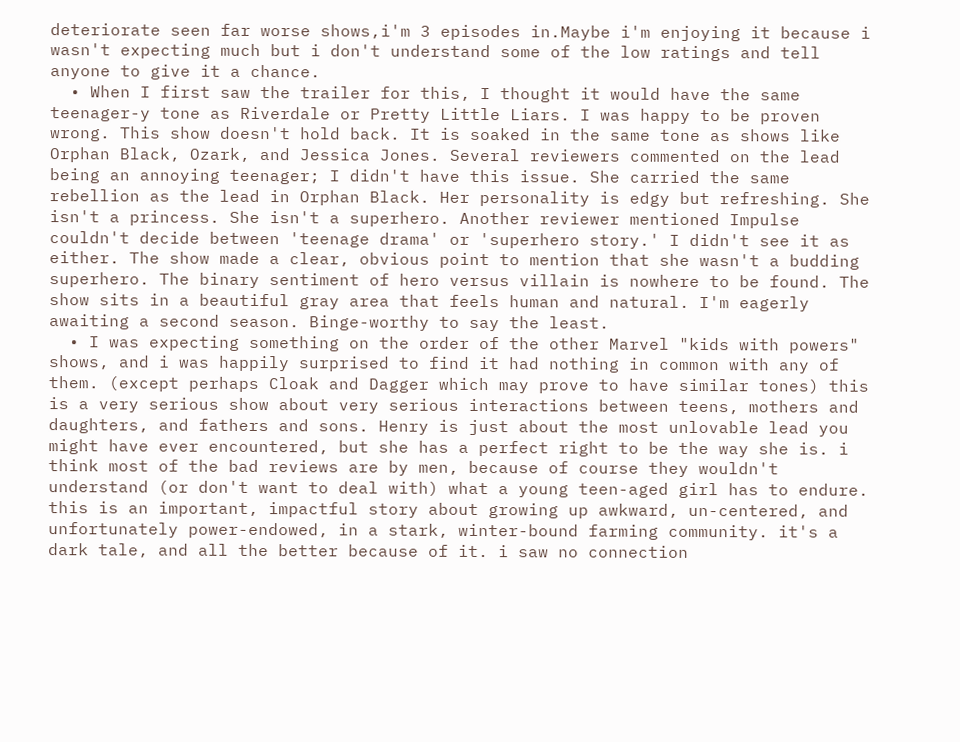deteriorate seen far worse shows,i'm 3 episodes in.Maybe i'm enjoying it because i wasn't expecting much but i don't understand some of the low ratings and tell anyone to give it a chance.
  • When I first saw the trailer for this, I thought it would have the same teenager-y tone as Riverdale or Pretty Little Liars. I was happy to be proven wrong. This show doesn't hold back. It is soaked in the same tone as shows like Orphan Black, Ozark, and Jessica Jones. Several reviewers commented on the lead being an annoying teenager; I didn't have this issue. She carried the same rebellion as the lead in Orphan Black. Her personality is edgy but refreshing. She isn't a princess. She isn't a superhero. Another reviewer mentioned Impulse couldn't decide between 'teenage drama' or 'superhero story.' I didn't see it as either. The show made a clear, obvious point to mention that she wasn't a budding superhero. The binary sentiment of hero versus villain is nowhere to be found. The show sits in a beautiful gray area that feels human and natural. I'm eagerly awaiting a second season. Binge-worthy to say the least.
  • I was expecting something on the order of the other Marvel "kids with powers" shows, and i was happily surprised to find it had nothing in common with any of them. (except perhaps Cloak and Dagger which may prove to have similar tones) this is a very serious show about very serious interactions between teens, mothers and daughters, and fathers and sons. Henry is just about the most unlovable lead you might have ever encountered, but she has a perfect right to be the way she is. i think most of the bad reviews are by men, because of course they wouldn't understand (or don't want to deal with) what a young teen-aged girl has to endure. this is an important, impactful story about growing up awkward, un-centered, and unfortunately power-endowed, in a stark, winter-bound farming community. it's a dark tale, and all the better because of it. i saw no connection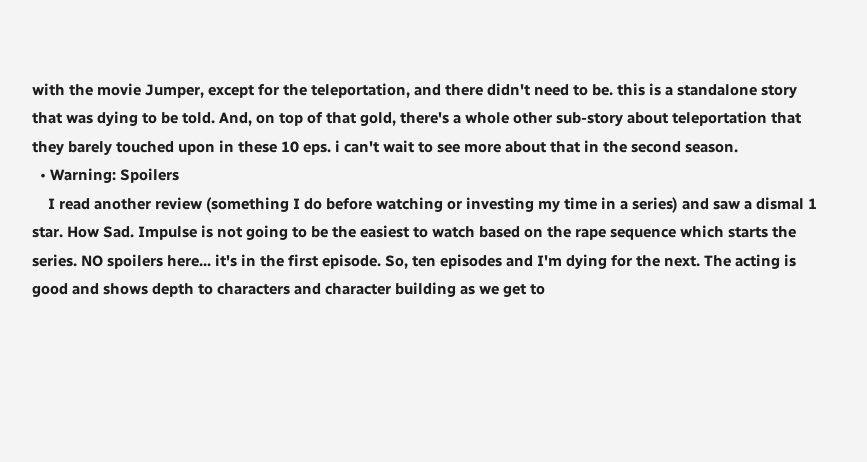with the movie Jumper, except for the teleportation, and there didn't need to be. this is a standalone story that was dying to be told. And, on top of that gold, there's a whole other sub-story about teleportation that they barely touched upon in these 10 eps. i can't wait to see more about that in the second season.
  • Warning: Spoilers
    I read another review (something I do before watching or investing my time in a series) and saw a dismal 1 star. How Sad. Impulse is not going to be the easiest to watch based on the rape sequence which starts the series. NO spoilers here... it's in the first episode. So, ten episodes and I'm dying for the next. The acting is good and shows depth to characters and character building as we get to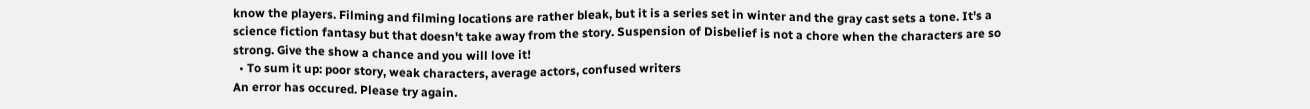know the players. Filming and filming locations are rather bleak, but it is a series set in winter and the gray cast sets a tone. It's a science fiction fantasy but that doesn't take away from the story. Suspension of Disbelief is not a chore when the characters are so strong. Give the show a chance and you will love it!
  • To sum it up: poor story, weak characters, average actors, confused writers
An error has occured. Please try again.